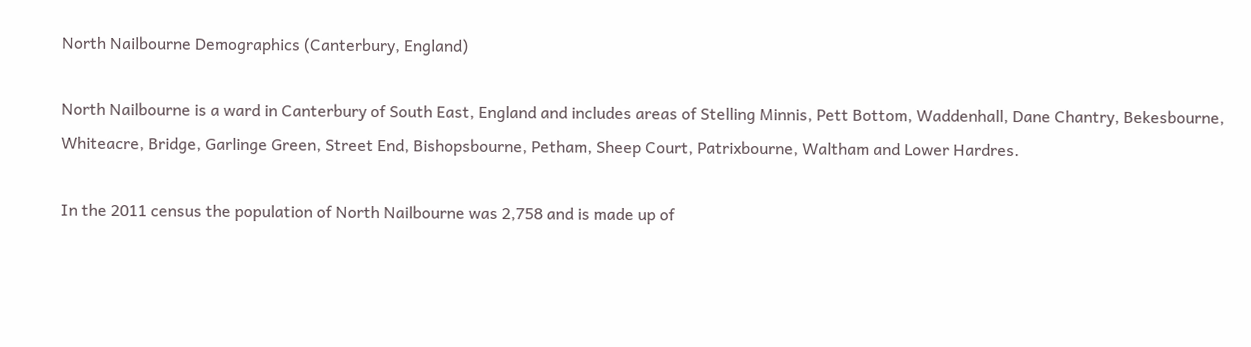North Nailbourne Demographics (Canterbury, England)

North Nailbourne is a ward in Canterbury of South East, England and includes areas of Stelling Minnis, Pett Bottom, Waddenhall, Dane Chantry, Bekesbourne, Whiteacre, Bridge, Garlinge Green, Street End, Bishopsbourne, Petham, Sheep Court, Patrixbourne, Waltham and Lower Hardres.

In the 2011 census the population of North Nailbourne was 2,758 and is made up of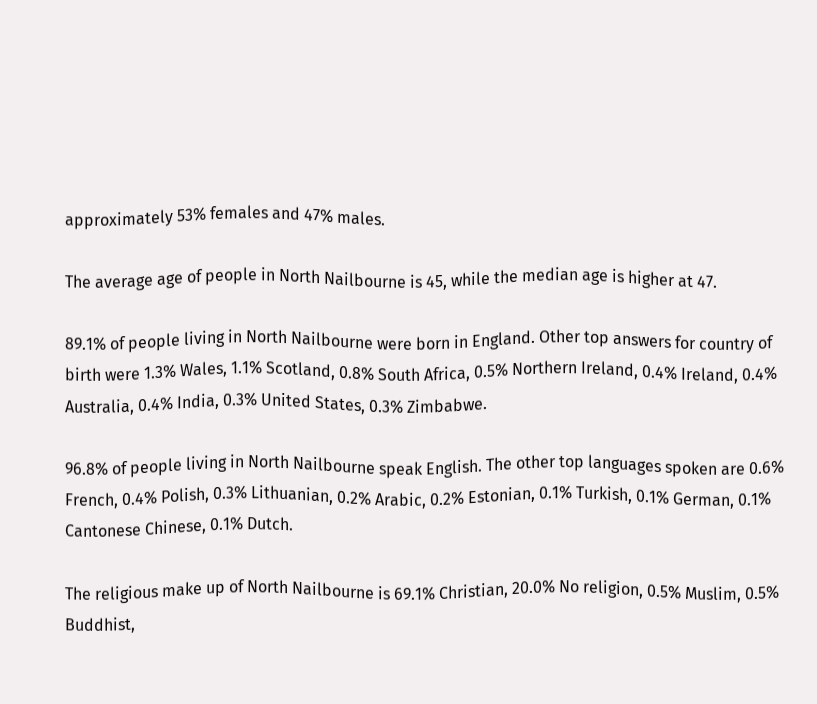approximately 53% females and 47% males.

The average age of people in North Nailbourne is 45, while the median age is higher at 47.

89.1% of people living in North Nailbourne were born in England. Other top answers for country of birth were 1.3% Wales, 1.1% Scotland, 0.8% South Africa, 0.5% Northern Ireland, 0.4% Ireland, 0.4% Australia, 0.4% India, 0.3% United States, 0.3% Zimbabwe.

96.8% of people living in North Nailbourne speak English. The other top languages spoken are 0.6% French, 0.4% Polish, 0.3% Lithuanian, 0.2% Arabic, 0.2% Estonian, 0.1% Turkish, 0.1% German, 0.1% Cantonese Chinese, 0.1% Dutch.

The religious make up of North Nailbourne is 69.1% Christian, 20.0% No religion, 0.5% Muslim, 0.5% Buddhist,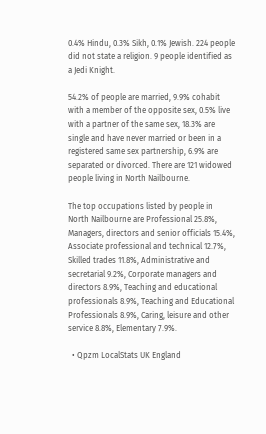0.4% Hindu, 0.3% Sikh, 0.1% Jewish. 224 people did not state a religion. 9 people identified as a Jedi Knight.

54.2% of people are married, 9.9% cohabit with a member of the opposite sex, 0.5% live with a partner of the same sex, 18.3% are single and have never married or been in a registered same sex partnership, 6.9% are separated or divorced. There are 121 widowed people living in North Nailbourne.

The top occupations listed by people in North Nailbourne are Professional 25.8%, Managers, directors and senior officials 15.4%, Associate professional and technical 12.7%, Skilled trades 11.8%, Administrative and secretarial 9.2%, Corporate managers and directors 8.9%, Teaching and educational professionals 8.9%, Teaching and Educational Professionals 8.9%, Caring, leisure and other service 8.8%, Elementary 7.9%.

  • Qpzm LocalStats UK England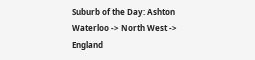Suburb of the Day: Ashton Waterloo -> North West -> England